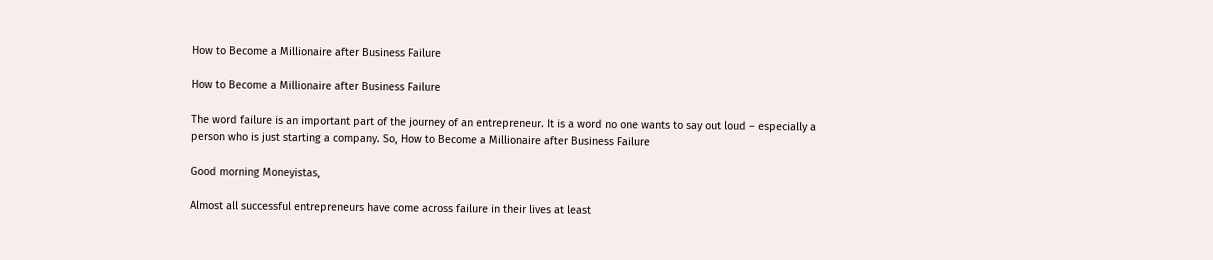How to Become a Millionaire after Business Failure

How to Become a Millionaire after Business Failure

The word failure is an important part of the journey of an entrepreneur. It is a word no one wants to say out loud – especially a person who is just starting a company. So, How to Become a Millionaire after Business Failure

Good morning Moneyistas,

Almost all successful entrepreneurs have come across failure in their lives at least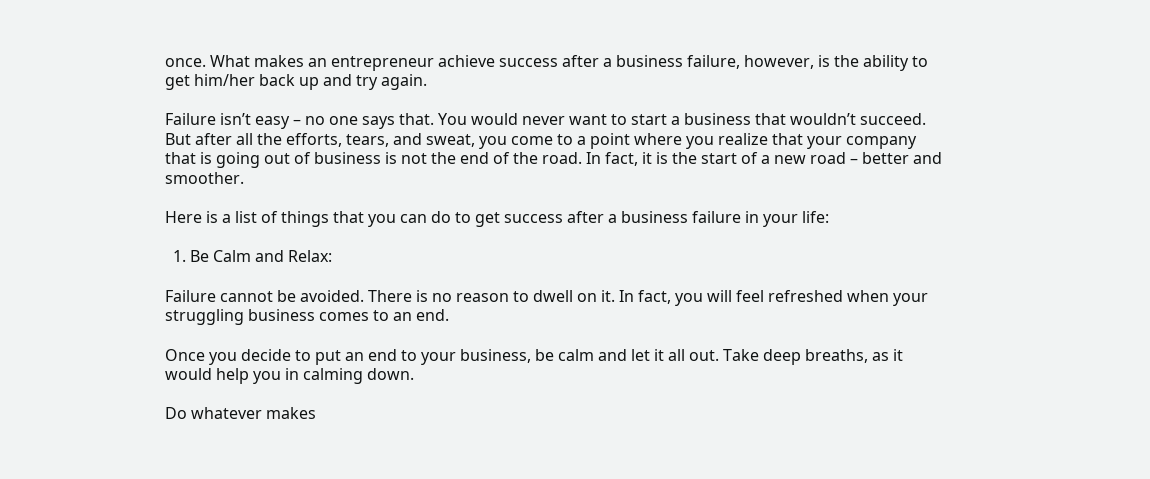once. What makes an entrepreneur achieve success after a business failure, however, is the ability to get him/her back up and try again.

Failure isn’t easy – no one says that. You would never want to start a business that wouldn’t succeed. But after all the efforts, tears, and sweat, you come to a point where you realize that your company that is going out of business is not the end of the road. In fact, it is the start of a new road – better and smoother.

Here is a list of things that you can do to get success after a business failure in your life:

  1. Be Calm and Relax:

Failure cannot be avoided. There is no reason to dwell on it. In fact, you will feel refreshed when your struggling business comes to an end.

Once you decide to put an end to your business, be calm and let it all out. Take deep breaths, as it would help you in calming down.

Do whatever makes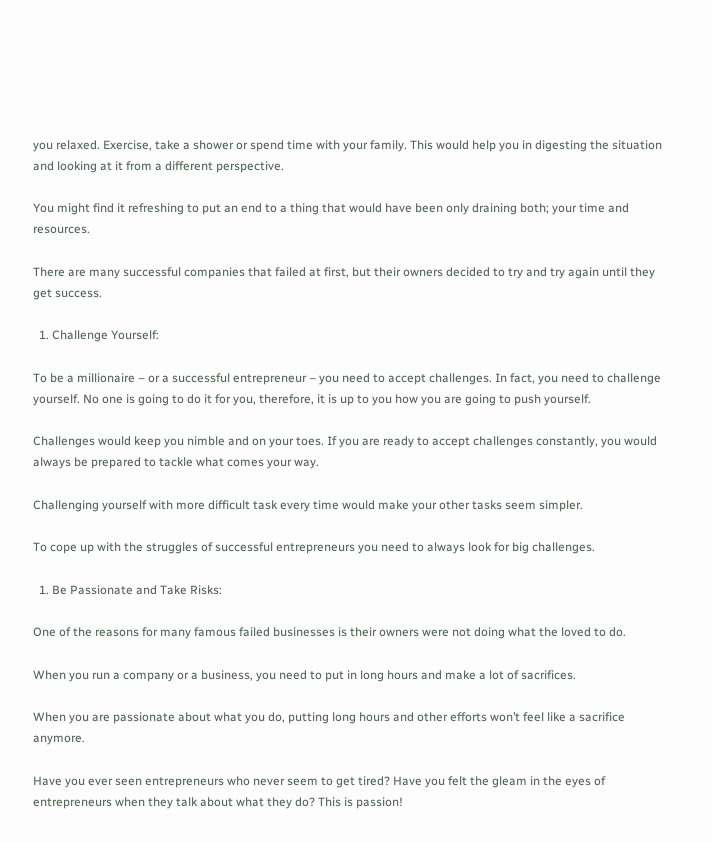you relaxed. Exercise, take a shower or spend time with your family. This would help you in digesting the situation and looking at it from a different perspective.

You might find it refreshing to put an end to a thing that would have been only draining both; your time and resources.

There are many successful companies that failed at first, but their owners decided to try and try again until they get success.

  1. Challenge Yourself:

To be a millionaire – or a successful entrepreneur – you need to accept challenges. In fact, you need to challenge yourself. No one is going to do it for you, therefore, it is up to you how you are going to push yourself.

Challenges would keep you nimble and on your toes. If you are ready to accept challenges constantly, you would always be prepared to tackle what comes your way.

Challenging yourself with more difficult task every time would make your other tasks seem simpler.

To cope up with the struggles of successful entrepreneurs you need to always look for big challenges.

  1. Be Passionate and Take Risks:

One of the reasons for many famous failed businesses is their owners were not doing what the loved to do.

When you run a company or a business, you need to put in long hours and make a lot of sacrifices.

When you are passionate about what you do, putting long hours and other efforts won’t feel like a sacrifice anymore.

Have you ever seen entrepreneurs who never seem to get tired? Have you felt the gleam in the eyes of entrepreneurs when they talk about what they do? This is passion!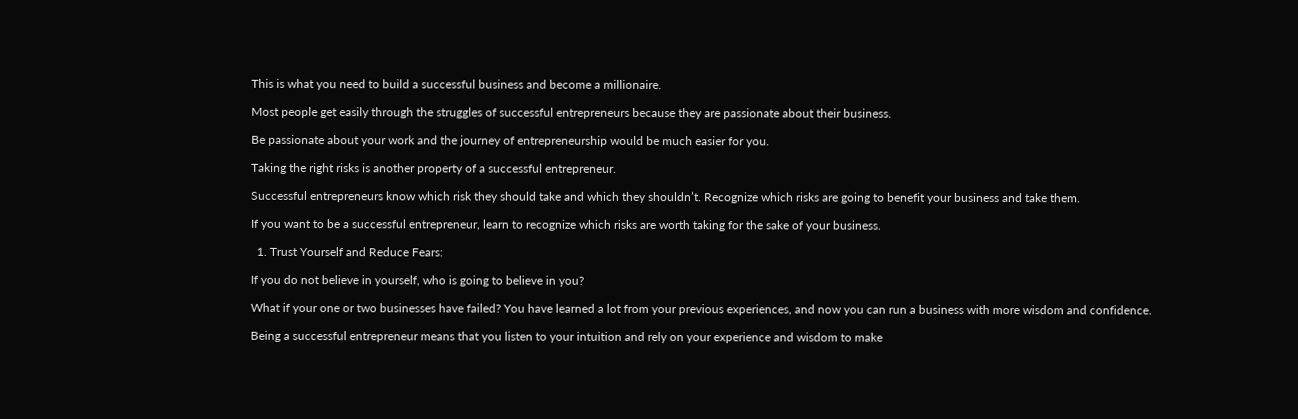This is what you need to build a successful business and become a millionaire.

Most people get easily through the struggles of successful entrepreneurs because they are passionate about their business.

Be passionate about your work and the journey of entrepreneurship would be much easier for you.

Taking the right risks is another property of a successful entrepreneur.

Successful entrepreneurs know which risk they should take and which they shouldn’t. Recognize which risks are going to benefit your business and take them.

If you want to be a successful entrepreneur, learn to recognize which risks are worth taking for the sake of your business.

  1. Trust Yourself and Reduce Fears:

If you do not believe in yourself, who is going to believe in you?

What if your one or two businesses have failed? You have learned a lot from your previous experiences, and now you can run a business with more wisdom and confidence.

Being a successful entrepreneur means that you listen to your intuition and rely on your experience and wisdom to make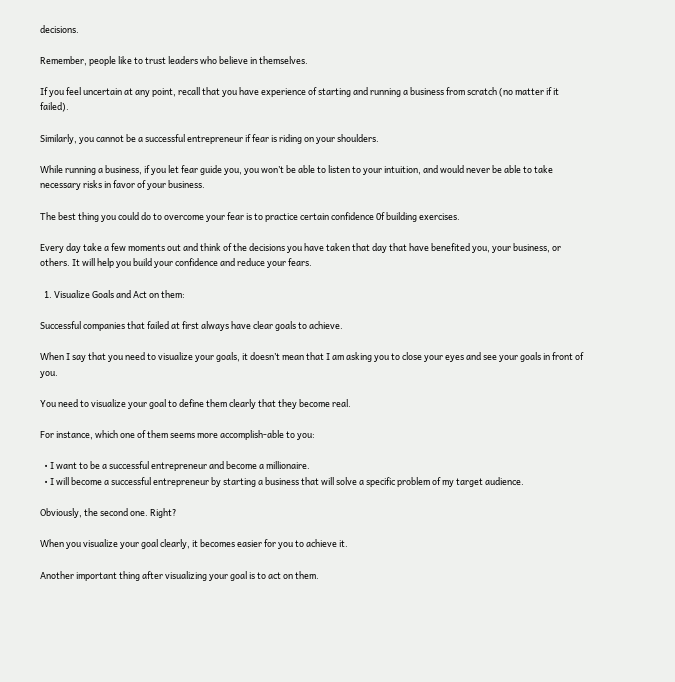decisions.

Remember, people like to trust leaders who believe in themselves.

If you feel uncertain at any point, recall that you have experience of starting and running a business from scratch (no matter if it failed).

Similarly, you cannot be a successful entrepreneur if fear is riding on your shoulders.

While running a business, if you let fear guide you, you won’t be able to listen to your intuition, and would never be able to take necessary risks in favor of your business.

The best thing you could do to overcome your fear is to practice certain confidence 0f building exercises.

Every day take a few moments out and think of the decisions you have taken that day that have benefited you, your business, or others. It will help you build your confidence and reduce your fears.

  1. Visualize Goals and Act on them:

Successful companies that failed at first always have clear goals to achieve.

When I say that you need to visualize your goals, it doesn’t mean that I am asking you to close your eyes and see your goals in front of you.

You need to visualize your goal to define them clearly that they become real.

For instance, which one of them seems more accomplish-able to you:

  • I want to be a successful entrepreneur and become a millionaire.
  • I will become a successful entrepreneur by starting a business that will solve a specific problem of my target audience.

Obviously, the second one. Right?

When you visualize your goal clearly, it becomes easier for you to achieve it.

Another important thing after visualizing your goal is to act on them.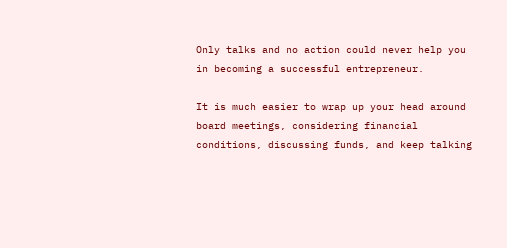Only talks and no action could never help you in becoming a successful entrepreneur.

It is much easier to wrap up your head around board meetings, considering financial conditions, discussing funds, and keep talking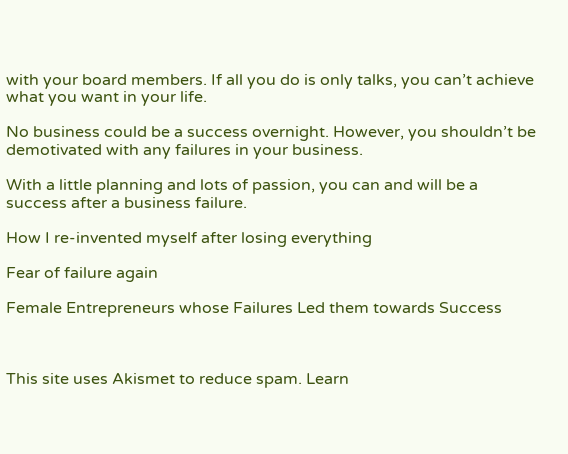with your board members. If all you do is only talks, you can’t achieve what you want in your life.

No business could be a success overnight. However, you shouldn’t be demotivated with any failures in your business.

With a little planning and lots of passion, you can and will be a success after a business failure.

How I re-invented myself after losing everything

Fear of failure again

Female Entrepreneurs whose Failures Led them towards Success



This site uses Akismet to reduce spam. Learn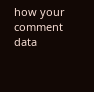how your comment data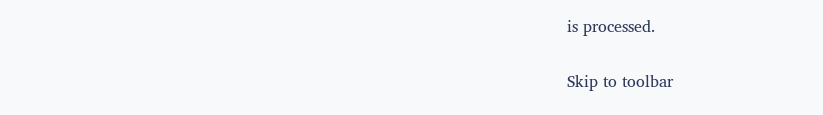is processed.

Skip to toolbar